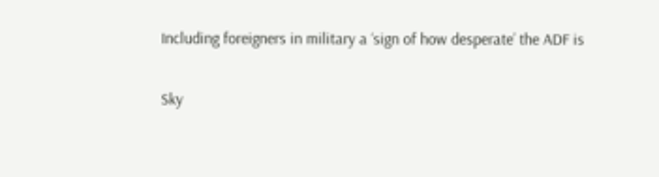Including foreigners in military a ‘sign of how desperate’ the ADF is

Sky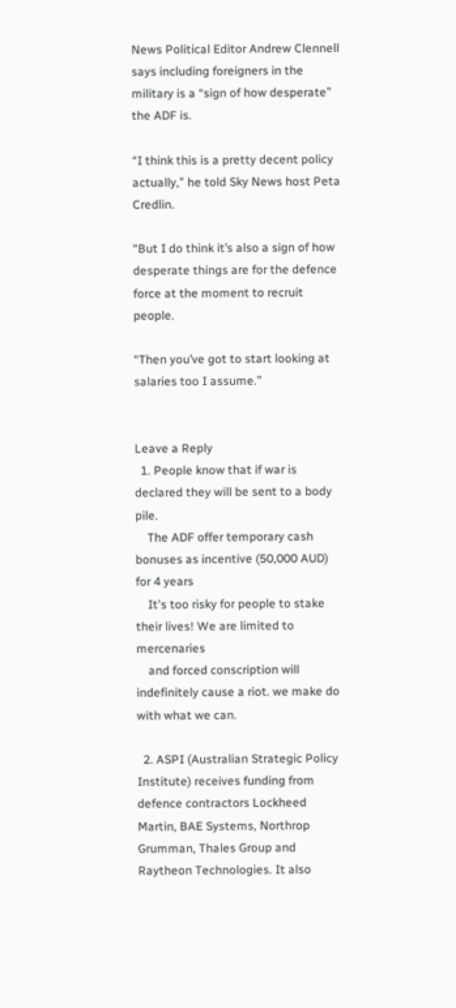News Political Editor Andrew Clennell says including foreigners in the military is a “sign of how desperate” the ADF is.

“I think this is a pretty decent policy actually,” he told Sky News host Peta Credlin.

“But I do think it’s also a sign of how desperate things are for the defence force at the moment to recruit people.

“Then you’ve got to start looking at salaries too I assume.”


Leave a Reply
  1. People know that if war is declared they will be sent to a body pile.
    The ADF offer temporary cash bonuses as incentive (50,000 AUD) for 4 years
    It's too risky for people to stake their lives! We are limited to mercenaries
    and forced conscription will indefinitely cause a riot. we make do with what we can.

  2. ASPI (Australian Strategic Policy Institute) receives funding from defence contractors Lockheed Martin, BAE Systems, Northrop Grumman, Thales Group and Raytheon Technologies. It also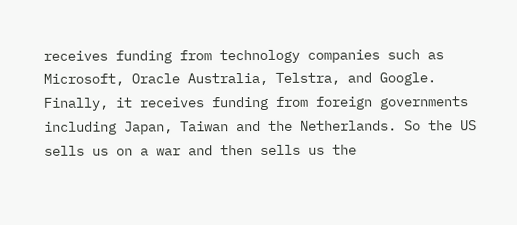receives funding from technology companies such as Microsoft, Oracle Australia, Telstra, and Google. Finally, it receives funding from foreign governments including Japan, Taiwan and the Netherlands. So the US sells us on a war and then sells us the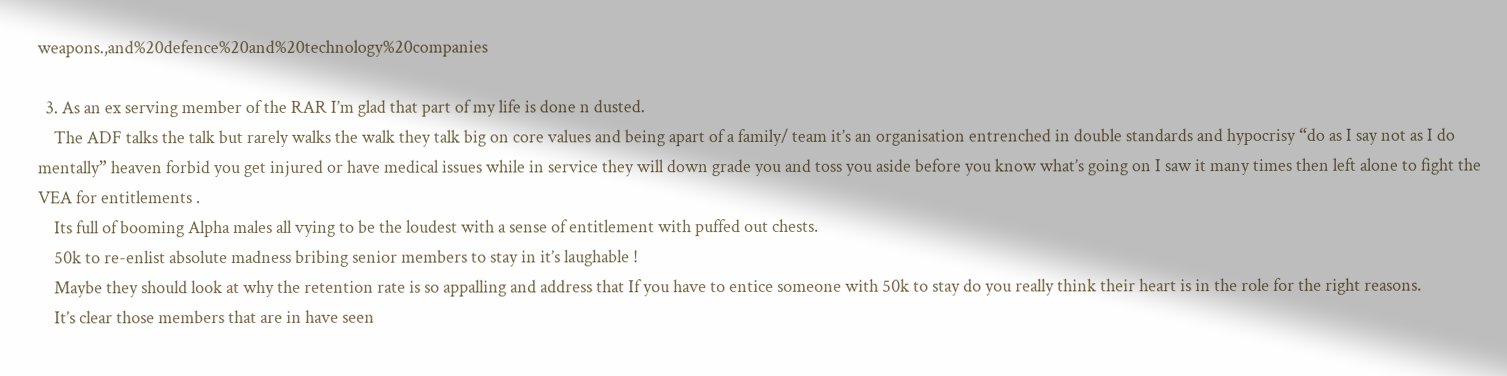weapons.,and%20defence%20and%20technology%20companies

  3. As an ex serving member of the RAR I’m glad that part of my life is done n dusted.
    The ADF talks the talk but rarely walks the walk they talk big on core values and being apart of a family/ team it’s an organisation entrenched in double standards and hypocrisy “do as I say not as I do mentally” heaven forbid you get injured or have medical issues while in service they will down grade you and toss you aside before you know what’s going on I saw it many times then left alone to fight the VEA for entitlements .
    Its full of booming Alpha males all vying to be the loudest with a sense of entitlement with puffed out chests.
    50k to re-enlist absolute madness bribing senior members to stay in it’s laughable !
    Maybe they should look at why the retention rate is so appalling and address that If you have to entice someone with 50k to stay do you really think their heart is in the role for the right reasons.
    It’s clear those members that are in have seen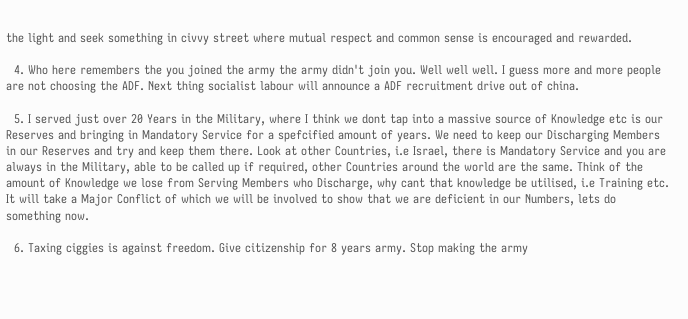the light and seek something in civvy street where mutual respect and common sense is encouraged and rewarded.

  4. Who here remembers the you joined the army the army didn't join you. Well well well. I guess more and more people are not choosing the ADF. Next thing socialist labour will announce a ADF recruitment drive out of china.

  5. I served just over 20 Years in the Military, where I think we dont tap into a massive source of Knowledge etc is our Reserves and bringing in Mandatory Service for a spefcified amount of years. We need to keep our Discharging Members in our Reserves and try and keep them there. Look at other Countries, i.e Israel, there is Mandatory Service and you are always in the Military, able to be called up if required, other Countries around the world are the same. Think of the amount of Knowledge we lose from Serving Members who Discharge, why cant that knowledge be utilised, i.e Training etc. It will take a Major Conflict of which we will be involved to show that we are deficient in our Numbers, lets do something now.

  6. Taxing ciggies is against freedom. Give citizenship for 8 years army. Stop making the army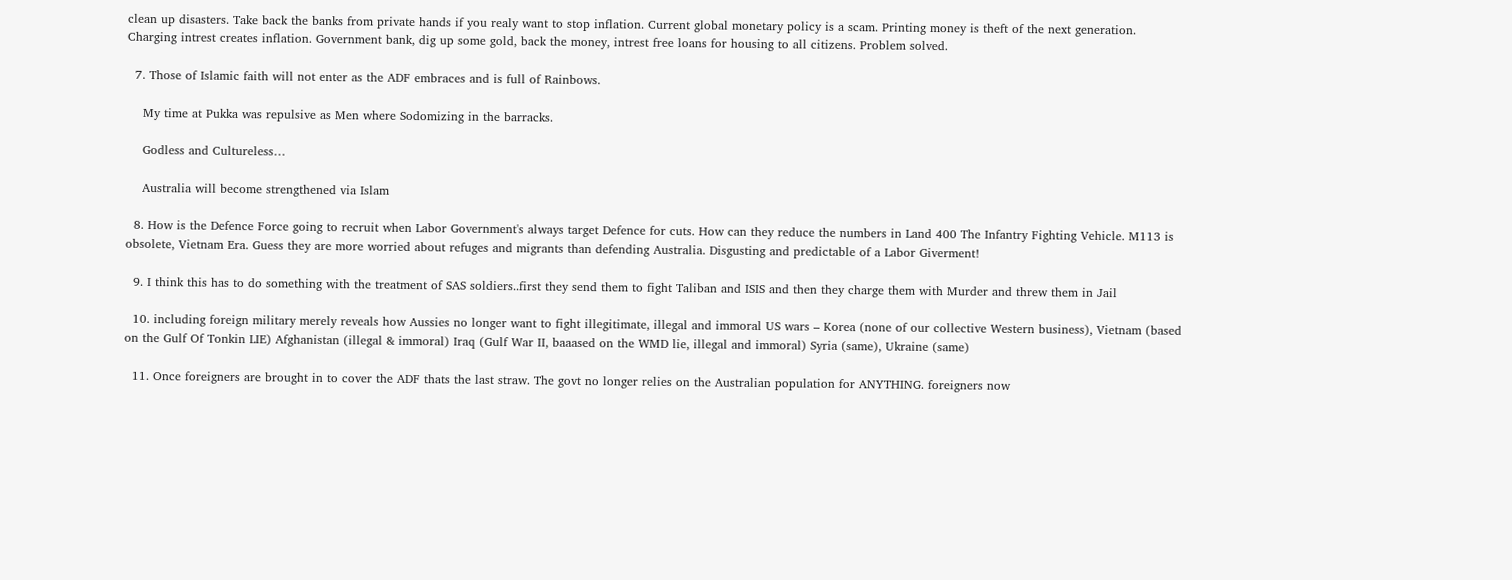clean up disasters. Take back the banks from private hands if you realy want to stop inflation. Current global monetary policy is a scam. Printing money is theft of the next generation. Charging intrest creates inflation. Government bank, dig up some gold, back the money, intrest free loans for housing to all citizens. Problem solved.

  7. Those of Islamic faith will not enter as the ADF embraces and is full of Rainbows.

    My time at Pukka was repulsive as Men where Sodomizing in the barracks.

    Godless and Cultureless…

    Australia will become strengthened via Islam

  8. How is the Defence Force going to recruit when Labor Government's always target Defence for cuts. How can they reduce the numbers in Land 400 The Infantry Fighting Vehicle. M113 is obsolete, Vietnam Era. Guess they are more worried about refuges and migrants than defending Australia. Disgusting and predictable of a Labor Giverment!

  9. I think this has to do something with the treatment of SAS soldiers..first they send them to fight Taliban and ISIS and then they charge them with Murder and threw them in Jail

  10. including foreign military merely reveals how Aussies no longer want to fight illegitimate, illegal and immoral US wars – Korea (none of our collective Western business), Vietnam (based on the Gulf Of Tonkin LIE) Afghanistan (illegal & immoral) Iraq (Gulf War II, baaased on the WMD lie, illegal and immoral) Syria (same), Ukraine (same)

  11. Once foreigners are brought in to cover the ADF thats the last straw. The govt no longer relies on the Australian population for ANYTHING. foreigners now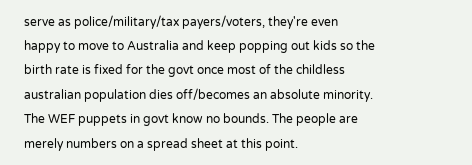serve as police/military/tax payers/voters, they're even happy to move to Australia and keep popping out kids so the birth rate is fixed for the govt once most of the childless australian population dies off/becomes an absolute minority. The WEF puppets in govt know no bounds. The people are merely numbers on a spread sheet at this point.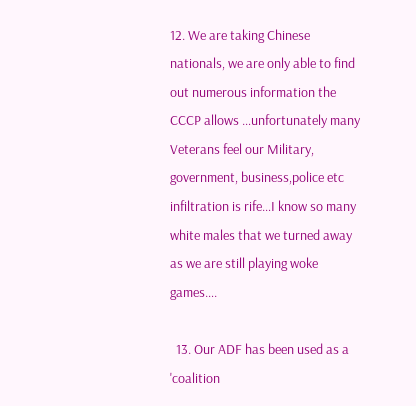12. We are taking Chinese nationals, we are only able to find out numerous information the CCCP allows …unfortunately many Veterans feel our Military, government, business,police etc infiltration is rife…I know so many white males that we turned away as we are still playing woke games….

  13. Our ADF has been used as a 'coalition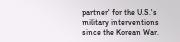partner' for the U.S.'s military interventions since the Korean War.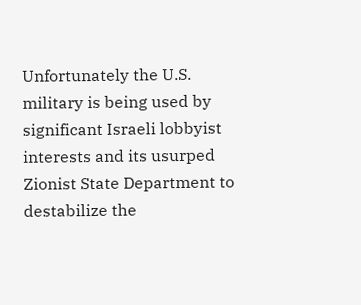Unfortunately the U.S. military is being used by significant Israeli lobbyist interests and its usurped Zionist State Department to destabilize the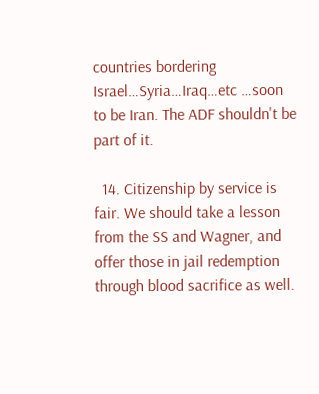countries bordering Israel…Syria…Iraq…etc …soon to be Iran. The ADF shouldn't be part of it.

  14. Citizenship by service is fair. We should take a lesson from the SS and Wagner, and offer those in jail redemption through blood sacrifice as well.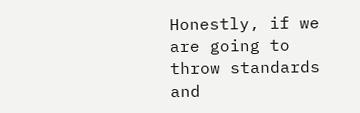Honestly, if we are going to throw standards and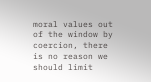moral values out of the window by coercion, there is no reason we should limit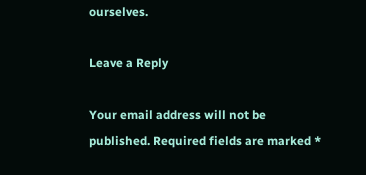ourselves.

Leave a Reply

Your email address will not be published. Required fields are marked *